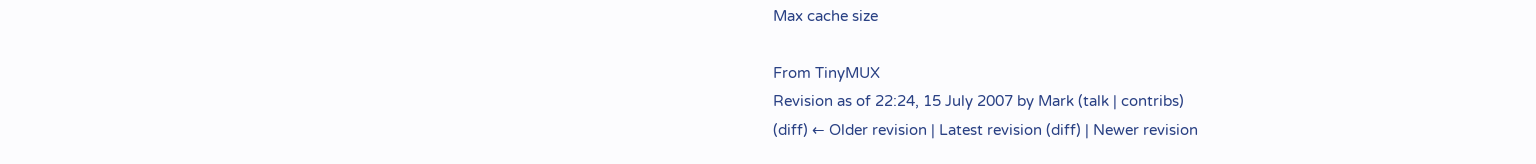Max cache size

From TinyMUX
Revision as of 22:24, 15 July 2007 by Mark (talk | contribs)
(diff) ← Older revision | Latest revision (diff) | Newer revision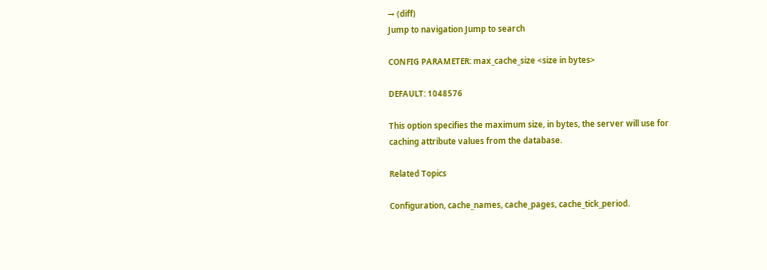→ (diff)
Jump to navigation Jump to search

CONFIG PARAMETER: max_cache_size <size in bytes>

DEFAULT: 1048576

This option specifies the maximum size, in bytes, the server will use for caching attribute values from the database.

Related Topics

Configuration, cache_names, cache_pages, cache_tick_period.